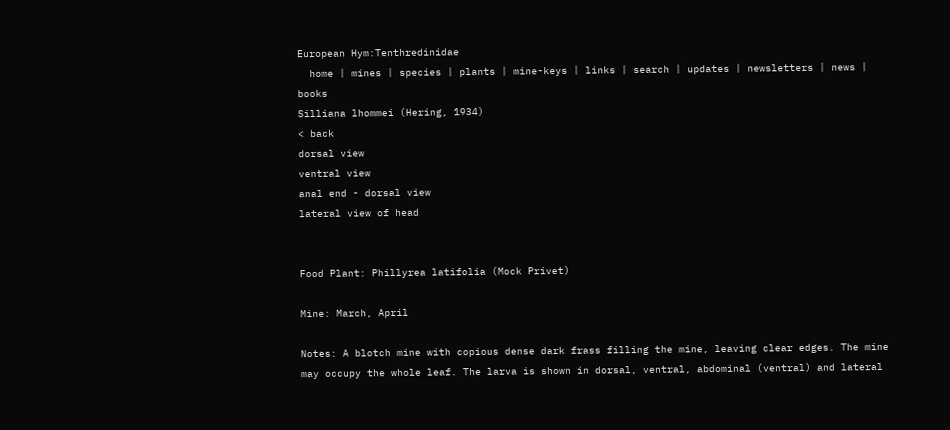European Hym:Tenthredinidae
  home | mines | species | plants | mine-keys | links | search | updates | newsletters | news | books
Silliana lhommei (Hering, 1934)
< back
dorsal view
ventral view
anal end - dorsal view
lateral view of head


Food Plant: Phillyrea latifolia (Mock Privet)

Mine: March, April

Notes: A blotch mine with copious dense dark frass filling the mine, leaving clear edges. The mine may occupy the whole leaf. The larva is shown in dorsal, ventral, abdominal (ventral) and lateral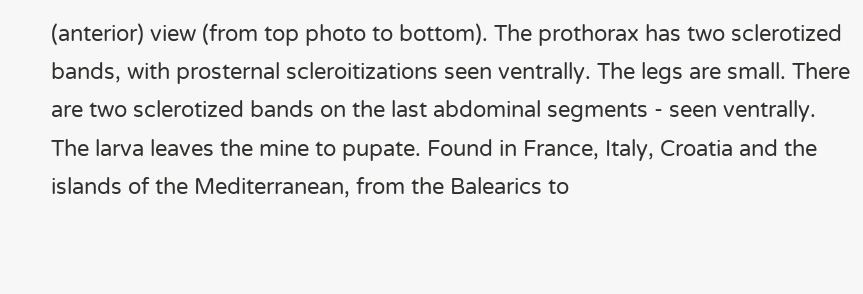(anterior) view (from top photo to bottom). The prothorax has two sclerotized bands, with prosternal scleroitizations seen ventrally. The legs are small. There are two sclerotized bands on the last abdominal segments - seen ventrally. The larva leaves the mine to pupate. Found in France, Italy, Croatia and the islands of the Mediterranean, from the Balearics to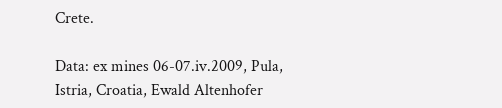Crete.

Data: ex mines 06-07.iv.2009, Pula, Istria, Croatia, Ewald Altenhofer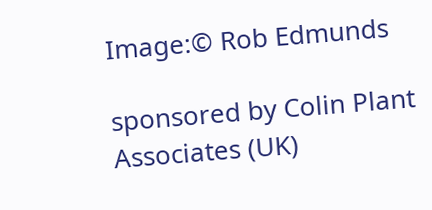Image:© Rob Edmunds

sponsored by Colin Plant Associates (UK)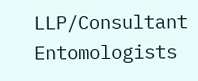LLP/Consultant Entomologists